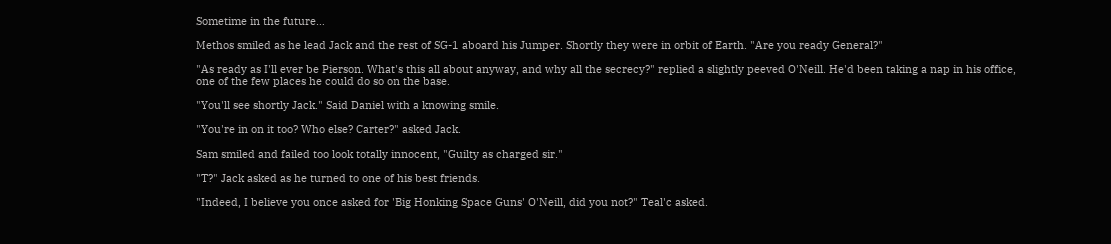Sometime in the future…

Methos smiled as he lead Jack and the rest of SG-1 aboard his Jumper. Shortly they were in orbit of Earth. "Are you ready General?"

"As ready as I'll ever be Pierson. What's this all about anyway, and why all the secrecy?" replied a slightly peeved O'Neill. He'd been taking a nap in his office, one of the few places he could do so on the base.

"You'll see shortly Jack." Said Daniel with a knowing smile.

"You're in on it too? Who else? Carter?" asked Jack.

Sam smiled and failed too look totally innocent, "Guilty as charged sir."

"T?" Jack asked as he turned to one of his best friends.

"Indeed, I believe you once asked for 'Big Honking Space Guns' O'Neill, did you not?" Teal'c asked.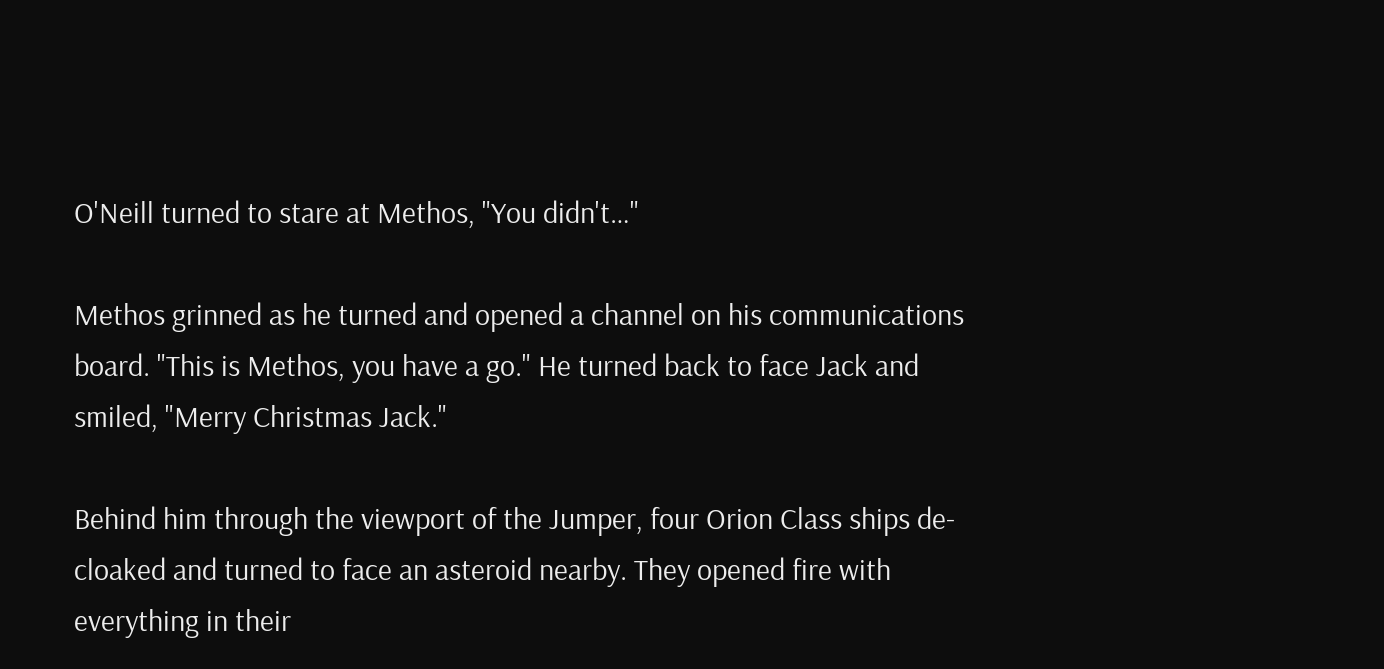O'Neill turned to stare at Methos, "You didn't…"

Methos grinned as he turned and opened a channel on his communications board. "This is Methos, you have a go." He turned back to face Jack and smiled, "Merry Christmas Jack."

Behind him through the viewport of the Jumper, four Orion Class ships de-cloaked and turned to face an asteroid nearby. They opened fire with everything in their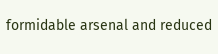formidable arsenal and reduced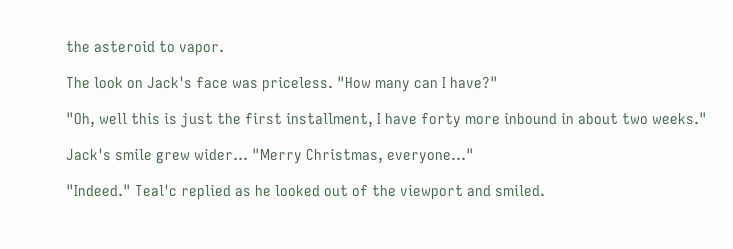the asteroid to vapor.

The look on Jack's face was priceless. "How many can I have?"

"Oh, well this is just the first installment, I have forty more inbound in about two weeks."

Jack's smile grew wider… "Merry Christmas, everyone…"

"Indeed." Teal'c replied as he looked out of the viewport and smiled.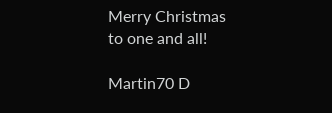Merry Christmas to one and all!

Martin70 D